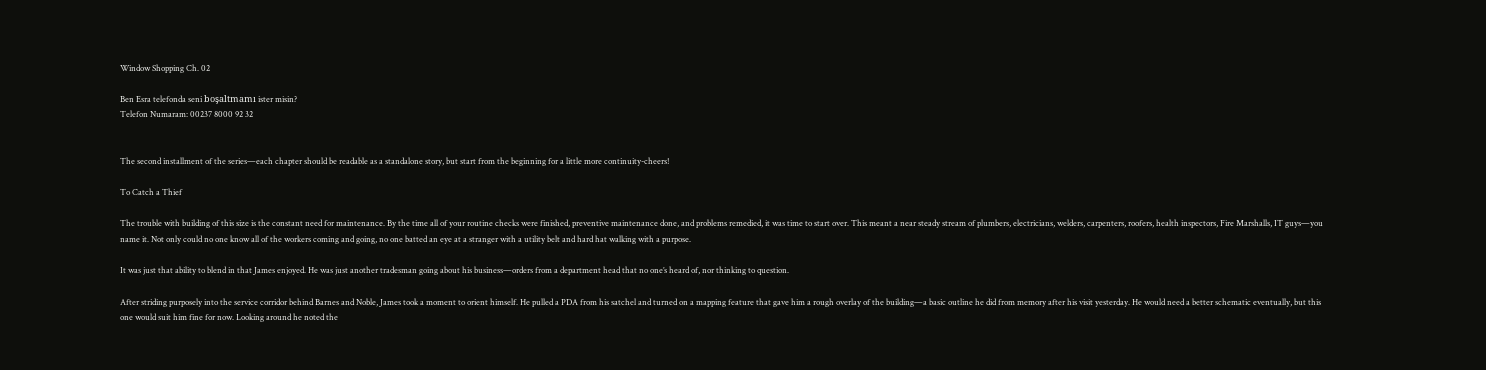Window Shopping Ch. 02

Ben Esra telefonda seni boşaltmamı ister misin?
Telefon Numaram: 00237 8000 92 32


The second installment of the series—each chapter should be readable as a standalone story, but start from the beginning for a little more continuity-cheers!

To Catch a Thief

The trouble with building of this size is the constant need for maintenance. By the time all of your routine checks were finished, preventive maintenance done, and problems remedied, it was time to start over. This meant a near steady stream of plumbers, electricians, welders, carpenters, roofers, health inspectors, Fire Marshalls, IT guys—you name it. Not only could no one know all of the workers coming and going, no one batted an eye at a stranger with a utility belt and hard hat walking with a purpose.

It was just that ability to blend in that James enjoyed. He was just another tradesman going about his business—orders from a department head that no one’s heard of, nor thinking to question.

After striding purposely into the service corridor behind Barnes and Noble, James took a moment to orient himself. He pulled a PDA from his satchel and turned on a mapping feature that gave him a rough overlay of the building—a basic outline he did from memory after his visit yesterday. He would need a better schematic eventually, but this one would suit him fine for now. Looking around he noted the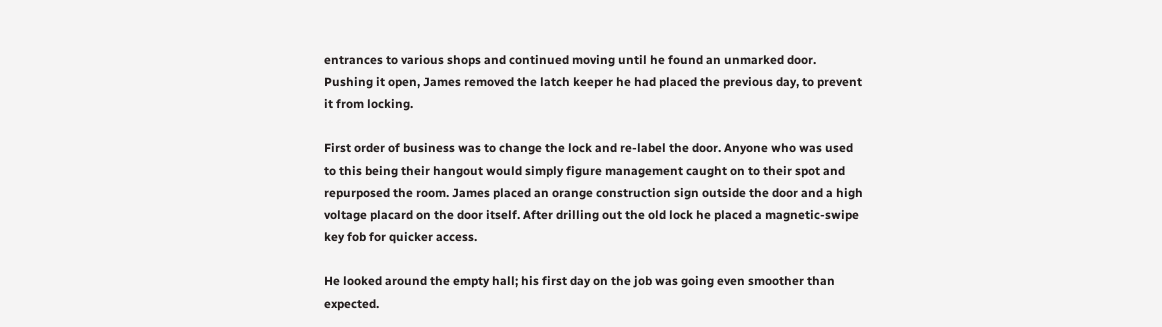entrances to various shops and continued moving until he found an unmarked door. Pushing it open, James removed the latch keeper he had placed the previous day, to prevent it from locking.

First order of business was to change the lock and re-label the door. Anyone who was used to this being their hangout would simply figure management caught on to their spot and repurposed the room. James placed an orange construction sign outside the door and a high voltage placard on the door itself. After drilling out the old lock he placed a magnetic-swipe key fob for quicker access.

He looked around the empty hall; his first day on the job was going even smoother than expected.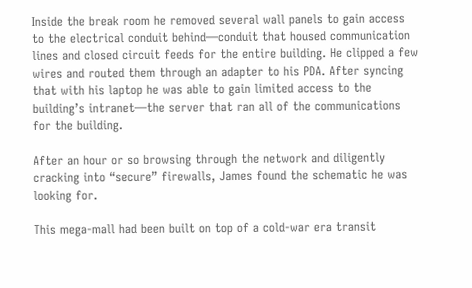Inside the break room he removed several wall panels to gain access to the electrical conduit behind—conduit that housed communication lines and closed circuit feeds for the entire building. He clipped a few wires and routed them through an adapter to his PDA. After syncing that with his laptop he was able to gain limited access to the building’s intranet—the server that ran all of the communications for the building.

After an hour or so browsing through the network and diligently cracking into “secure” firewalls, James found the schematic he was looking for.

This mega-mall had been built on top of a cold-war era transit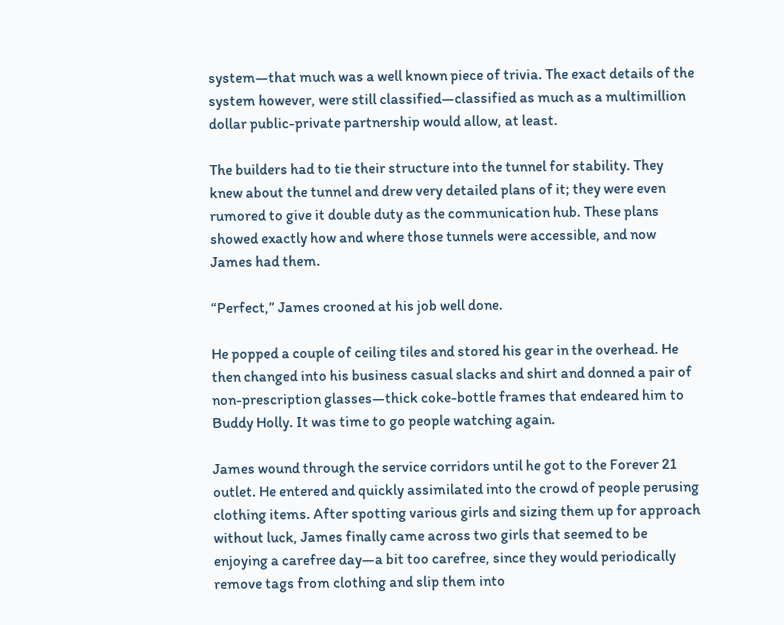system—that much was a well known piece of trivia. The exact details of the system however, were still classified—classified as much as a multimillion dollar public-private partnership would allow, at least.

The builders had to tie their structure into the tunnel for stability. They knew about the tunnel and drew very detailed plans of it; they were even rumored to give it double duty as the communication hub. These plans showed exactly how and where those tunnels were accessible, and now James had them.

“Perfect,” James crooned at his job well done.

He popped a couple of ceiling tiles and stored his gear in the overhead. He then changed into his business casual slacks and shirt and donned a pair of non-prescription glasses—thick coke-bottle frames that endeared him to Buddy Holly. It was time to go people watching again.

James wound through the service corridors until he got to the Forever 21 outlet. He entered and quickly assimilated into the crowd of people perusing clothing items. After spotting various girls and sizing them up for approach without luck, James finally came across two girls that seemed to be enjoying a carefree day—a bit too carefree, since they would periodically remove tags from clothing and slip them into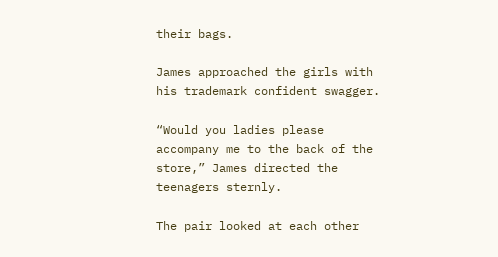their bags.

James approached the girls with his trademark confident swagger.

“Would you ladies please accompany me to the back of the store,” James directed the teenagers sternly.

The pair looked at each other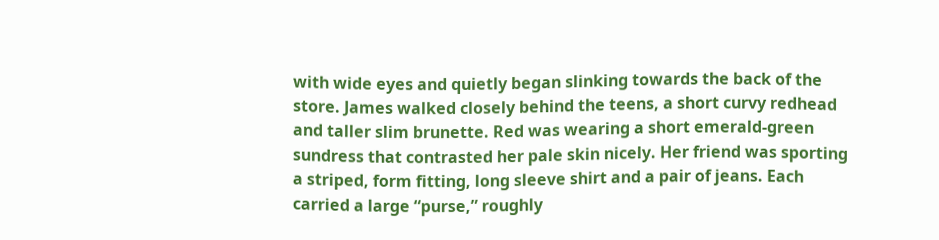with wide eyes and quietly began slinking towards the back of the store. James walked closely behind the teens, a short curvy redhead and taller slim brunette. Red was wearing a short emerald-green sundress that contrasted her pale skin nicely. Her friend was sporting a striped, form fitting, long sleeve shirt and a pair of jeans. Each carried a large “purse,” roughly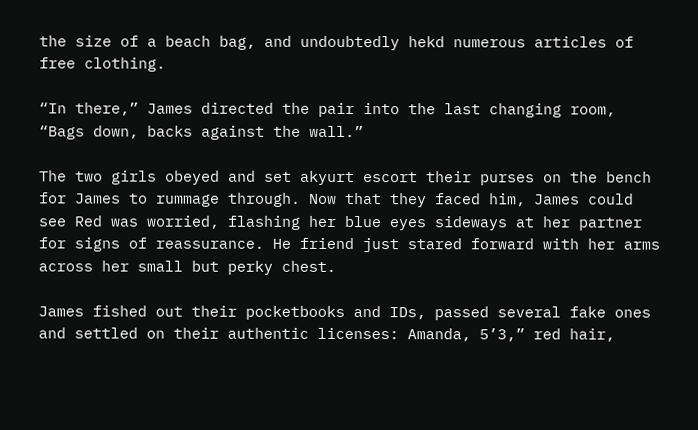the size of a beach bag, and undoubtedly hekd numerous articles of free clothing.

“In there,” James directed the pair into the last changing room, “Bags down, backs against the wall.”

The two girls obeyed and set akyurt escort their purses on the bench for James to rummage through. Now that they faced him, James could see Red was worried, flashing her blue eyes sideways at her partner for signs of reassurance. He friend just stared forward with her arms across her small but perky chest.

James fished out their pocketbooks and IDs, passed several fake ones and settled on their authentic licenses: Amanda, 5’3,” red hair,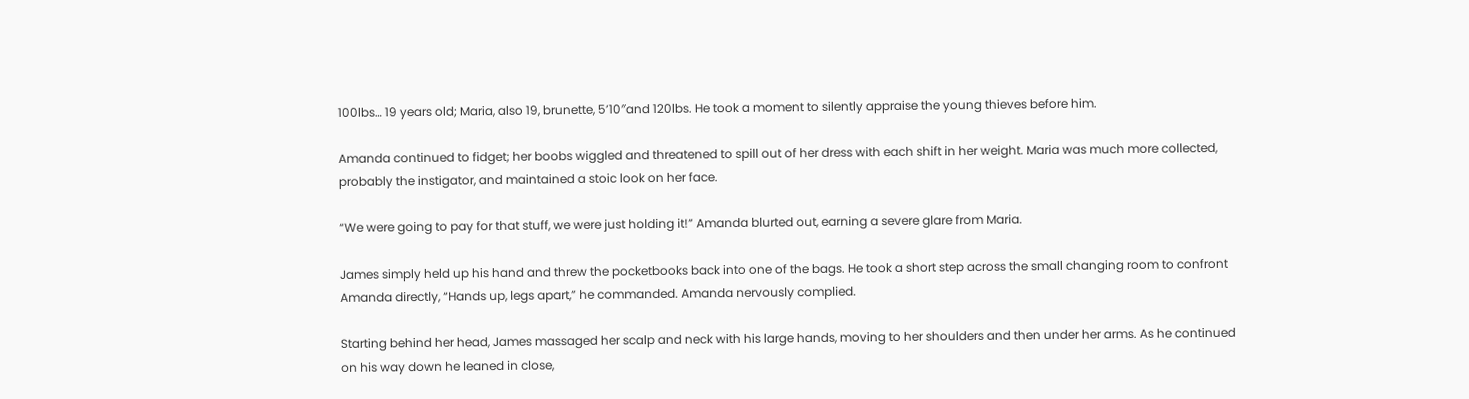100lbs… 19 years old; Maria, also 19, brunette, 5’10″and 120lbs. He took a moment to silently appraise the young thieves before him.

Amanda continued to fidget; her boobs wiggled and threatened to spill out of her dress with each shift in her weight. Maria was much more collected, probably the instigator, and maintained a stoic look on her face.

“We were going to pay for that stuff, we were just holding it!” Amanda blurted out, earning a severe glare from Maria.

James simply held up his hand and threw the pocketbooks back into one of the bags. He took a short step across the small changing room to confront Amanda directly, “Hands up, legs apart,” he commanded. Amanda nervously complied.

Starting behind her head, James massaged her scalp and neck with his large hands, moving to her shoulders and then under her arms. As he continued on his way down he leaned in close,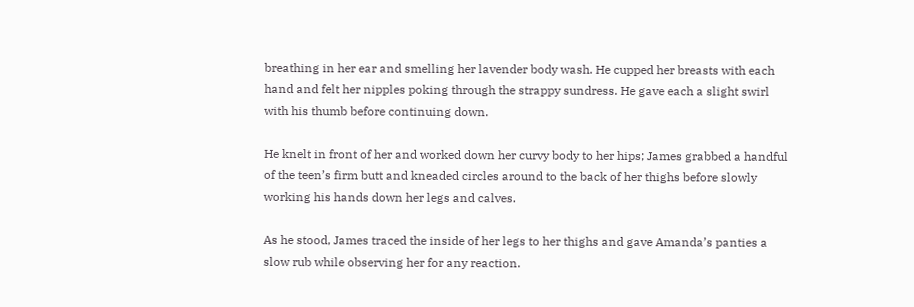breathing in her ear and smelling her lavender body wash. He cupped her breasts with each hand and felt her nipples poking through the strappy sundress. He gave each a slight swirl with his thumb before continuing down.

He knelt in front of her and worked down her curvy body to her hips; James grabbed a handful of the teen’s firm butt and kneaded circles around to the back of her thighs before slowly working his hands down her legs and calves.

As he stood, James traced the inside of her legs to her thighs and gave Amanda’s panties a slow rub while observing her for any reaction.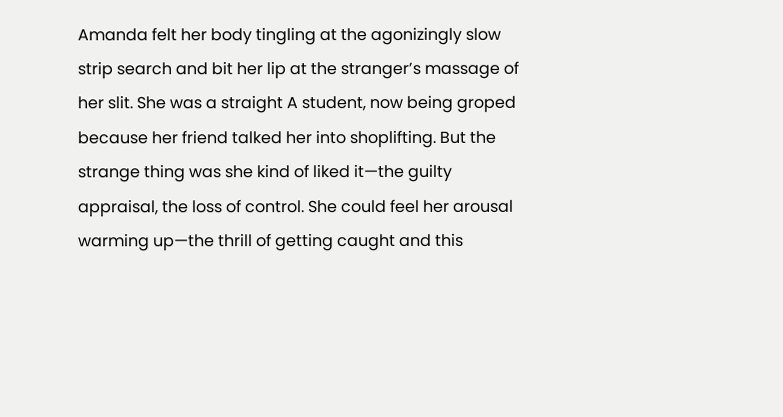Amanda felt her body tingling at the agonizingly slow strip search and bit her lip at the stranger’s massage of her slit. She was a straight A student, now being groped because her friend talked her into shoplifting. But the strange thing was she kind of liked it—the guilty appraisal, the loss of control. She could feel her arousal warming up—the thrill of getting caught and this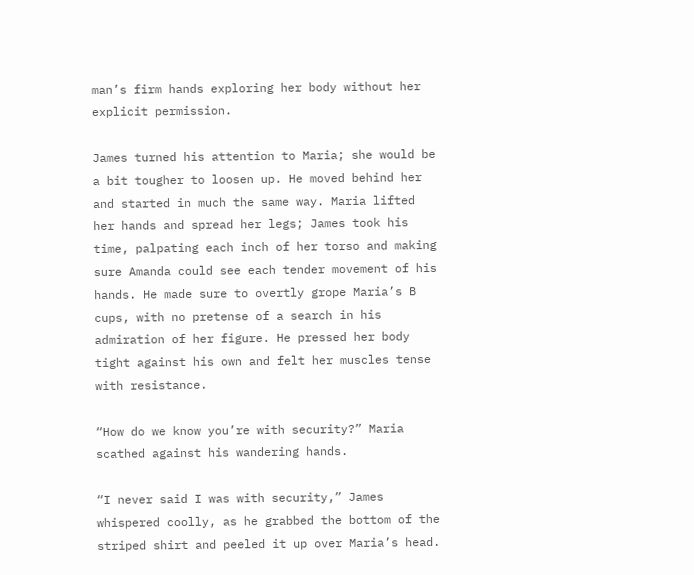man’s firm hands exploring her body without her explicit permission.

James turned his attention to Maria; she would be a bit tougher to loosen up. He moved behind her and started in much the same way. Maria lifted her hands and spread her legs; James took his time, palpating each inch of her torso and making sure Amanda could see each tender movement of his hands. He made sure to overtly grope Maria’s B cups, with no pretense of a search in his admiration of her figure. He pressed her body tight against his own and felt her muscles tense with resistance.

“How do we know you’re with security?” Maria scathed against his wandering hands.

“I never said I was with security,” James whispered coolly, as he grabbed the bottom of the striped shirt and peeled it up over Maria’s head.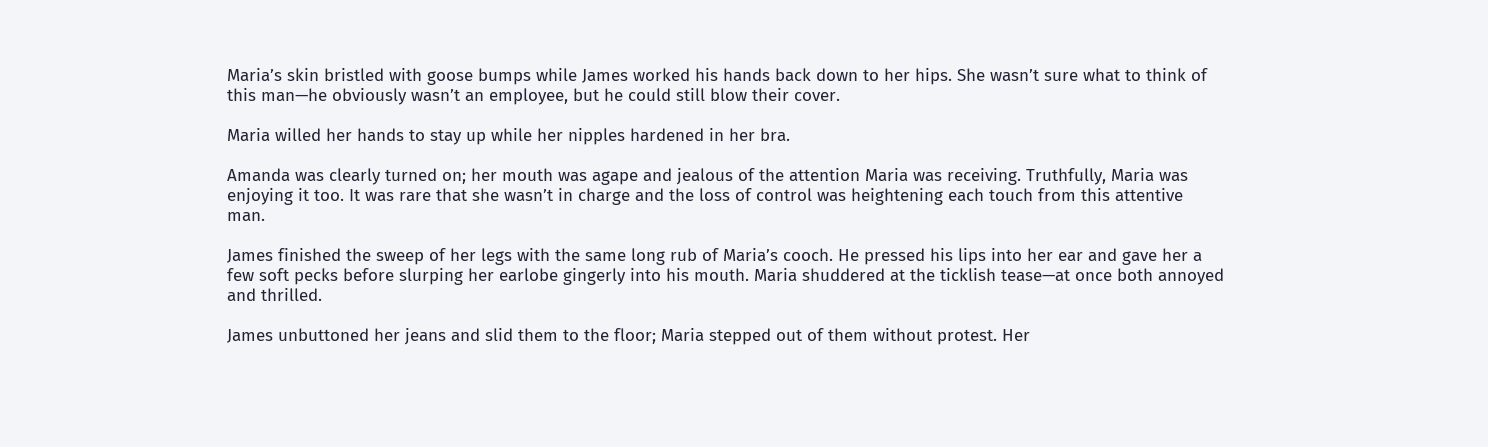Maria’s skin bristled with goose bumps while James worked his hands back down to her hips. She wasn’t sure what to think of this man—he obviously wasn’t an employee, but he could still blow their cover.

Maria willed her hands to stay up while her nipples hardened in her bra.

Amanda was clearly turned on; her mouth was agape and jealous of the attention Maria was receiving. Truthfully, Maria was enjoying it too. It was rare that she wasn’t in charge and the loss of control was heightening each touch from this attentive man.

James finished the sweep of her legs with the same long rub of Maria’s cooch. He pressed his lips into her ear and gave her a few soft pecks before slurping her earlobe gingerly into his mouth. Maria shuddered at the ticklish tease—at once both annoyed and thrilled.

James unbuttoned her jeans and slid them to the floor; Maria stepped out of them without protest. Her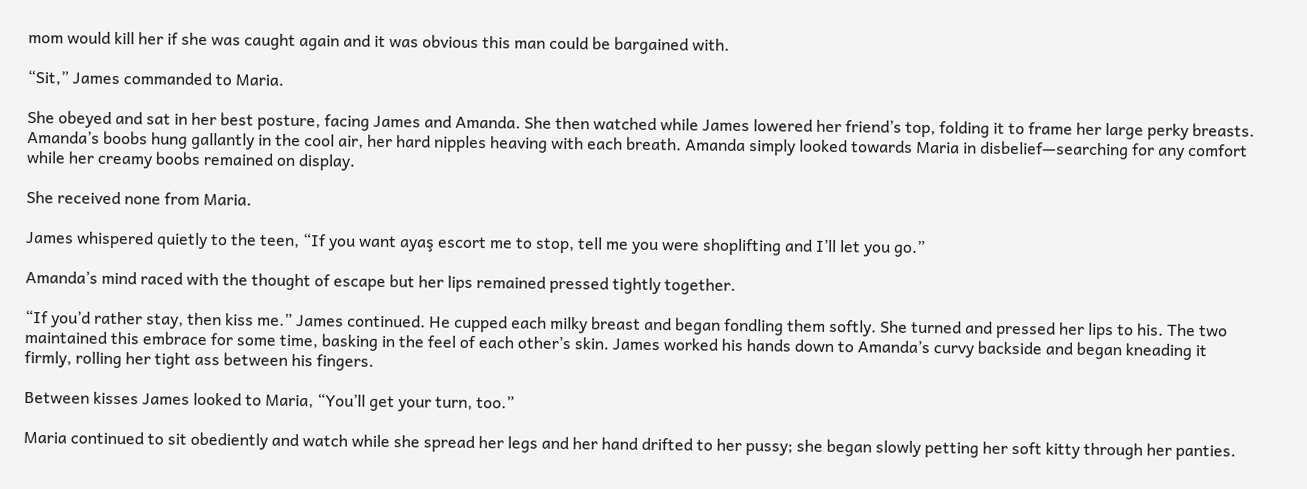mom would kill her if she was caught again and it was obvious this man could be bargained with.

“Sit,” James commanded to Maria.

She obeyed and sat in her best posture, facing James and Amanda. She then watched while James lowered her friend’s top, folding it to frame her large perky breasts. Amanda’s boobs hung gallantly in the cool air, her hard nipples heaving with each breath. Amanda simply looked towards Maria in disbelief—searching for any comfort while her creamy boobs remained on display.

She received none from Maria.

James whispered quietly to the teen, “If you want ayaş escort me to stop, tell me you were shoplifting and I’ll let you go.”

Amanda’s mind raced with the thought of escape but her lips remained pressed tightly together.

“If you’d rather stay, then kiss me.” James continued. He cupped each milky breast and began fondling them softly. She turned and pressed her lips to his. The two maintained this embrace for some time, basking in the feel of each other’s skin. James worked his hands down to Amanda’s curvy backside and began kneading it firmly, rolling her tight ass between his fingers.

Between kisses James looked to Maria, “You’ll get your turn, too.”

Maria continued to sit obediently and watch while she spread her legs and her hand drifted to her pussy; she began slowly petting her soft kitty through her panties.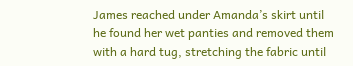James reached under Amanda’s skirt until he found her wet panties and removed them with a hard tug, stretching the fabric until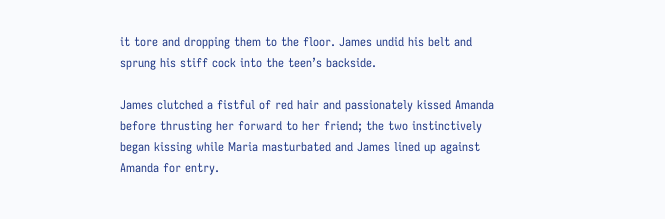it tore and dropping them to the floor. James undid his belt and sprung his stiff cock into the teen’s backside.

James clutched a fistful of red hair and passionately kissed Amanda before thrusting her forward to her friend; the two instinctively began kissing while Maria masturbated and James lined up against Amanda for entry.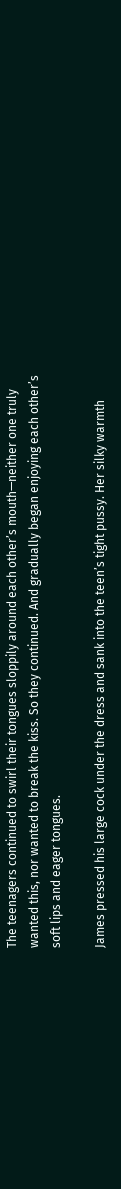The teenagers continued to swirl their tongues sloppily around each other’s mouth—neither one truly wanted this, nor wanted to break the kiss. So they continued. And gradually began enjoying each other’s soft lips and eager tongues.

James pressed his large cock under the dress and sank into the teen’s tight pussy. Her silky warmth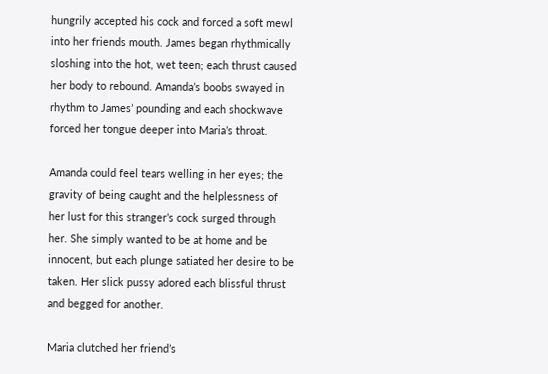hungrily accepted his cock and forced a soft mewl into her friends mouth. James began rhythmically sloshing into the hot, wet teen; each thrust caused her body to rebound. Amanda’s boobs swayed in rhythm to James’ pounding and each shockwave forced her tongue deeper into Maria’s throat.

Amanda could feel tears welling in her eyes; the gravity of being caught and the helplessness of her lust for this stranger’s cock surged through her. She simply wanted to be at home and be innocent, but each plunge satiated her desire to be taken. Her slick pussy adored each blissful thrust and begged for another.

Maria clutched her friend’s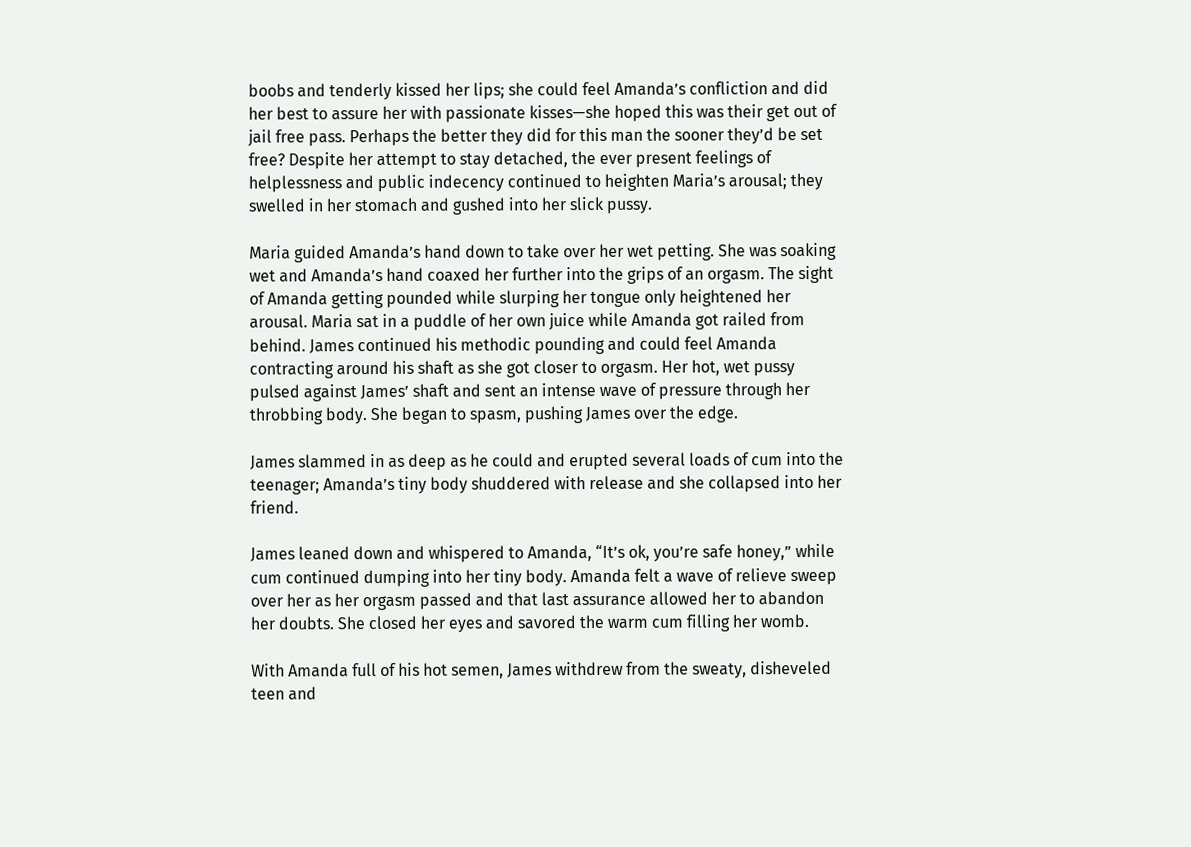boobs and tenderly kissed her lips; she could feel Amanda’s confliction and did her best to assure her with passionate kisses—she hoped this was their get out of jail free pass. Perhaps the better they did for this man the sooner they’d be set free? Despite her attempt to stay detached, the ever present feelings of helplessness and public indecency continued to heighten Maria’s arousal; they swelled in her stomach and gushed into her slick pussy.

Maria guided Amanda’s hand down to take over her wet petting. She was soaking wet and Amanda’s hand coaxed her further into the grips of an orgasm. The sight of Amanda getting pounded while slurping her tongue only heightened her arousal. Maria sat in a puddle of her own juice while Amanda got railed from behind. James continued his methodic pounding and could feel Amanda contracting around his shaft as she got closer to orgasm. Her hot, wet pussy pulsed against James’ shaft and sent an intense wave of pressure through her throbbing body. She began to spasm, pushing James over the edge.

James slammed in as deep as he could and erupted several loads of cum into the teenager; Amanda’s tiny body shuddered with release and she collapsed into her friend.

James leaned down and whispered to Amanda, “It’s ok, you’re safe honey,” while cum continued dumping into her tiny body. Amanda felt a wave of relieve sweep over her as her orgasm passed and that last assurance allowed her to abandon her doubts. She closed her eyes and savored the warm cum filling her womb.

With Amanda full of his hot semen, James withdrew from the sweaty, disheveled teen and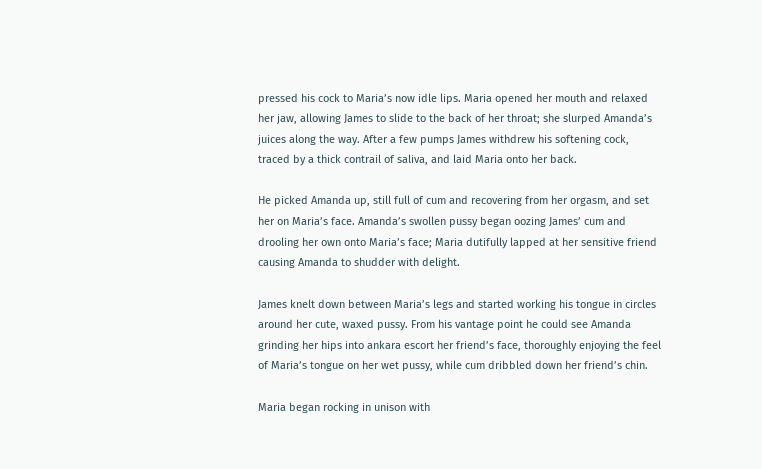pressed his cock to Maria’s now idle lips. Maria opened her mouth and relaxed her jaw, allowing James to slide to the back of her throat; she slurped Amanda’s juices along the way. After a few pumps James withdrew his softening cock, traced by a thick contrail of saliva, and laid Maria onto her back.

He picked Amanda up, still full of cum and recovering from her orgasm, and set her on Maria’s face. Amanda’s swollen pussy began oozing James’ cum and drooling her own onto Maria’s face; Maria dutifully lapped at her sensitive friend causing Amanda to shudder with delight.

James knelt down between Maria’s legs and started working his tongue in circles around her cute, waxed pussy. From his vantage point he could see Amanda grinding her hips into ankara escort her friend’s face, thoroughly enjoying the feel of Maria’s tongue on her wet pussy, while cum dribbled down her friend’s chin.

Maria began rocking in unison with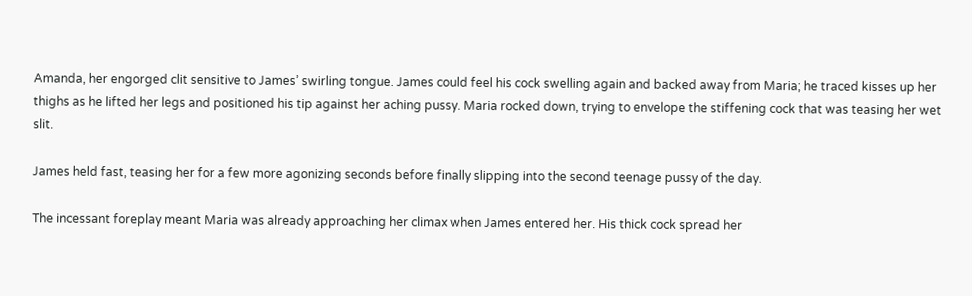Amanda, her engorged clit sensitive to James’ swirling tongue. James could feel his cock swelling again and backed away from Maria; he traced kisses up her thighs as he lifted her legs and positioned his tip against her aching pussy. Maria rocked down, trying to envelope the stiffening cock that was teasing her wet slit.

James held fast, teasing her for a few more agonizing seconds before finally slipping into the second teenage pussy of the day.

The incessant foreplay meant Maria was already approaching her climax when James entered her. His thick cock spread her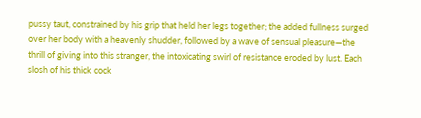pussy taut, constrained by his grip that held her legs together; the added fullness surged over her body with a heavenly shudder, followed by a wave of sensual pleasure—the thrill of giving into this stranger, the intoxicating swirl of resistance eroded by lust. Each slosh of his thick cock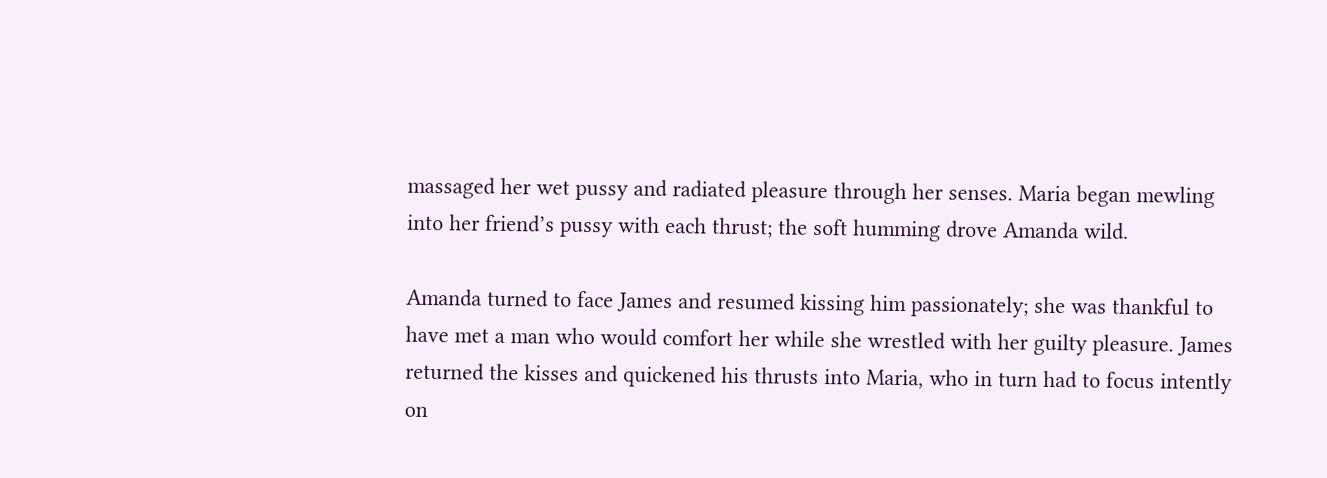massaged her wet pussy and radiated pleasure through her senses. Maria began mewling into her friend’s pussy with each thrust; the soft humming drove Amanda wild.

Amanda turned to face James and resumed kissing him passionately; she was thankful to have met a man who would comfort her while she wrestled with her guilty pleasure. James returned the kisses and quickened his thrusts into Maria, who in turn had to focus intently on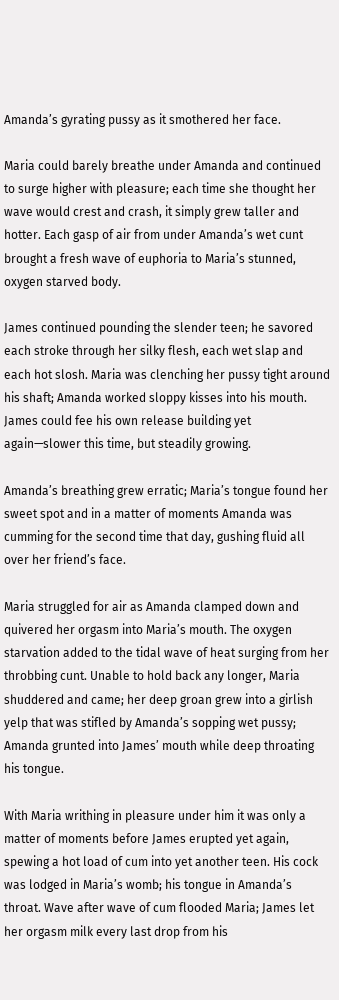Amanda’s gyrating pussy as it smothered her face.

Maria could barely breathe under Amanda and continued to surge higher with pleasure; each time she thought her wave would crest and crash, it simply grew taller and hotter. Each gasp of air from under Amanda’s wet cunt brought a fresh wave of euphoria to Maria’s stunned, oxygen starved body.

James continued pounding the slender teen; he savored each stroke through her silky flesh, each wet slap and each hot slosh. Maria was clenching her pussy tight around his shaft; Amanda worked sloppy kisses into his mouth. James could fee his own release building yet again—slower this time, but steadily growing.

Amanda’s breathing grew erratic; Maria’s tongue found her sweet spot and in a matter of moments Amanda was cumming for the second time that day, gushing fluid all over her friend’s face.

Maria struggled for air as Amanda clamped down and quivered her orgasm into Maria’s mouth. The oxygen starvation added to the tidal wave of heat surging from her throbbing cunt. Unable to hold back any longer, Maria shuddered and came; her deep groan grew into a girlish yelp that was stifled by Amanda’s sopping wet pussy; Amanda grunted into James’ mouth while deep throating his tongue.

With Maria writhing in pleasure under him it was only a matter of moments before James erupted yet again, spewing a hot load of cum into yet another teen. His cock was lodged in Maria’s womb; his tongue in Amanda’s throat. Wave after wave of cum flooded Maria; James let her orgasm milk every last drop from his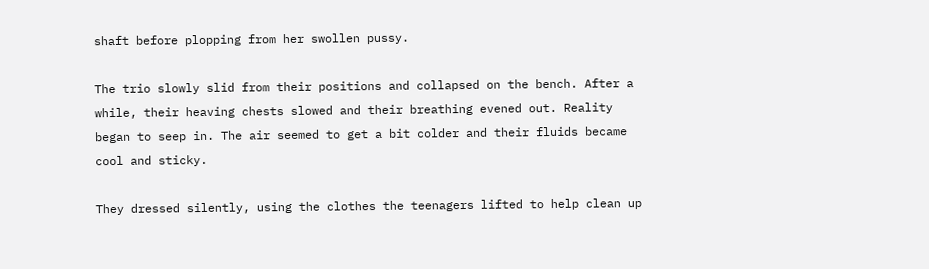shaft before plopping from her swollen pussy.

The trio slowly slid from their positions and collapsed on the bench. After a while, their heaving chests slowed and their breathing evened out. Reality began to seep in. The air seemed to get a bit colder and their fluids became cool and sticky.

They dressed silently, using the clothes the teenagers lifted to help clean up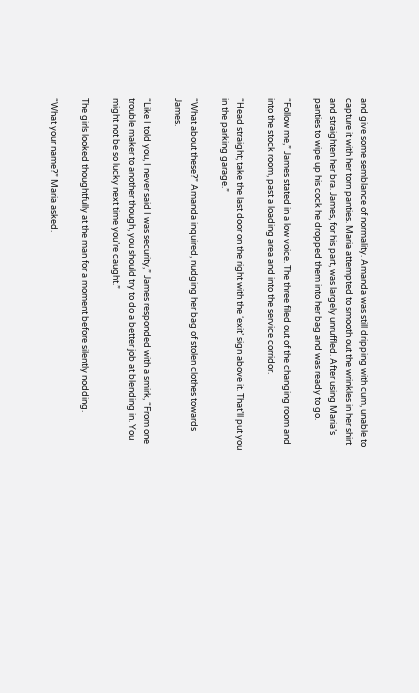and give some semblance of normality. Amanda was still dripping with cum, unable to capture it with her torn panties. Maria attempted to smooth out the wrinkles in her shirt and straighten her bra. James, for his part, was largely unruffled. After using Maria’s panties to wipe up his cock he dropped them into her bag and was ready to go.

“Follow me,” James stated in a low voice. The three filed out of the changing room and into the stock room, past a loading area and into the service corridor.

“Head straight; take the last door on the right with the ‘exit’ sign above it. That’ll put you in the parking garage.”

“What about these?” Amanda inquired, nudging her bag of stolen clothes towards James.

“Like I told you, I never said I was security,” James responded with a smirk, “From one trouble maker to another though, you should try to do a better job at blending in. You might not be so lucky next time you’re caught.”

The girls looked thoughtfully at the man for a moment before silently nodding.

“What your name?” Maria asked.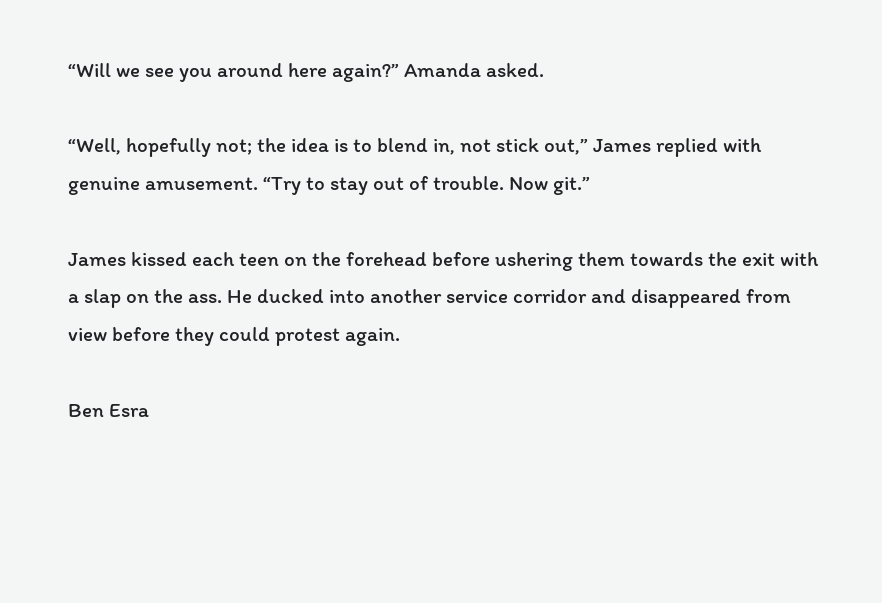“Will we see you around here again?” Amanda asked.

“Well, hopefully not; the idea is to blend in, not stick out,” James replied with genuine amusement. “Try to stay out of trouble. Now git.”

James kissed each teen on the forehead before ushering them towards the exit with a slap on the ass. He ducked into another service corridor and disappeared from view before they could protest again.

Ben Esra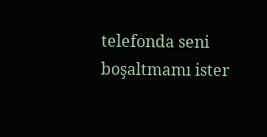telefonda seni boşaltmamı ister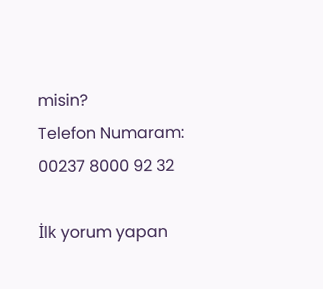misin?
Telefon Numaram: 00237 8000 92 32

İlk yorum yapan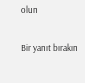olun

Bir yanıt bırakın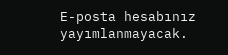E-posta hesabınız yayımlanmayacak.